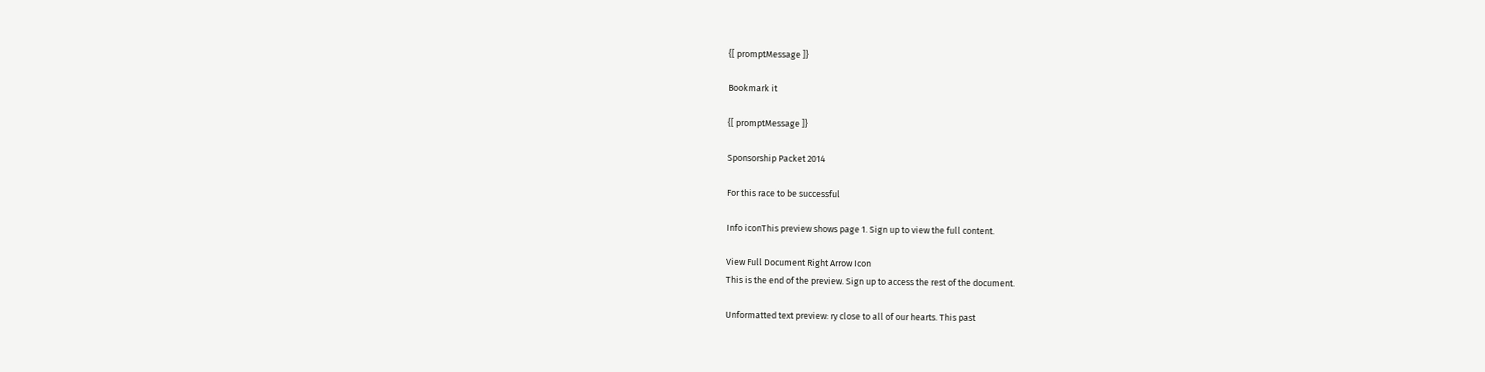{[ promptMessage ]}

Bookmark it

{[ promptMessage ]}

Sponsorship Packet 2014

For this race to be successful

Info iconThis preview shows page 1. Sign up to view the full content.

View Full Document Right Arrow Icon
This is the end of the preview. Sign up to access the rest of the document.

Unformatted text preview: ry close to all of our hearts. This past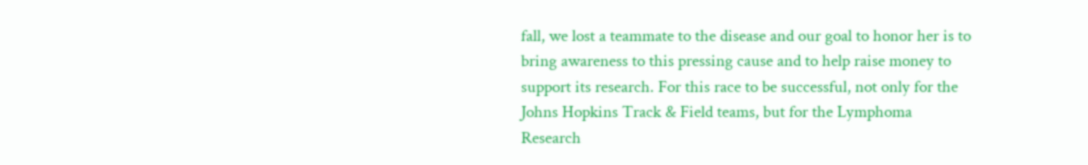fall, we lost a teammate to the disease and our goal to honor her is to bring awareness to this pressing cause and to help raise money to support its research. For this race to be successful, not only for the Johns Hopkins Track & Field teams, but for the Lymphoma Research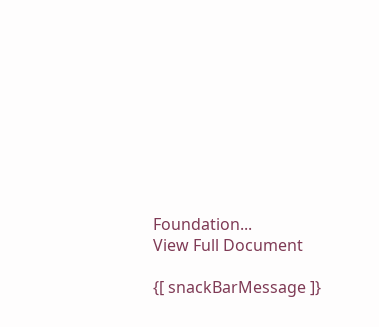Foundation...
View Full Document

{[ snackBarMessage ]}